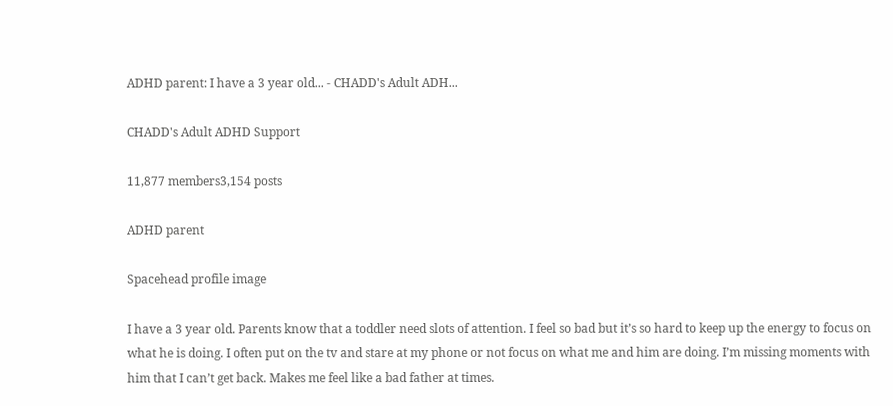ADHD parent: I have a 3 year old... - CHADD's Adult ADH...

CHADD's Adult ADHD Support

11,877 members3,154 posts

ADHD parent

Spacehead profile image

I have a 3 year old. Parents know that a toddler need slots of attention. I feel so bad but it’s so hard to keep up the energy to focus on what he is doing. I often put on the tv and stare at my phone or not focus on what me and him are doing. I’m missing moments with him that I can’t get back. Makes me feel like a bad father at times.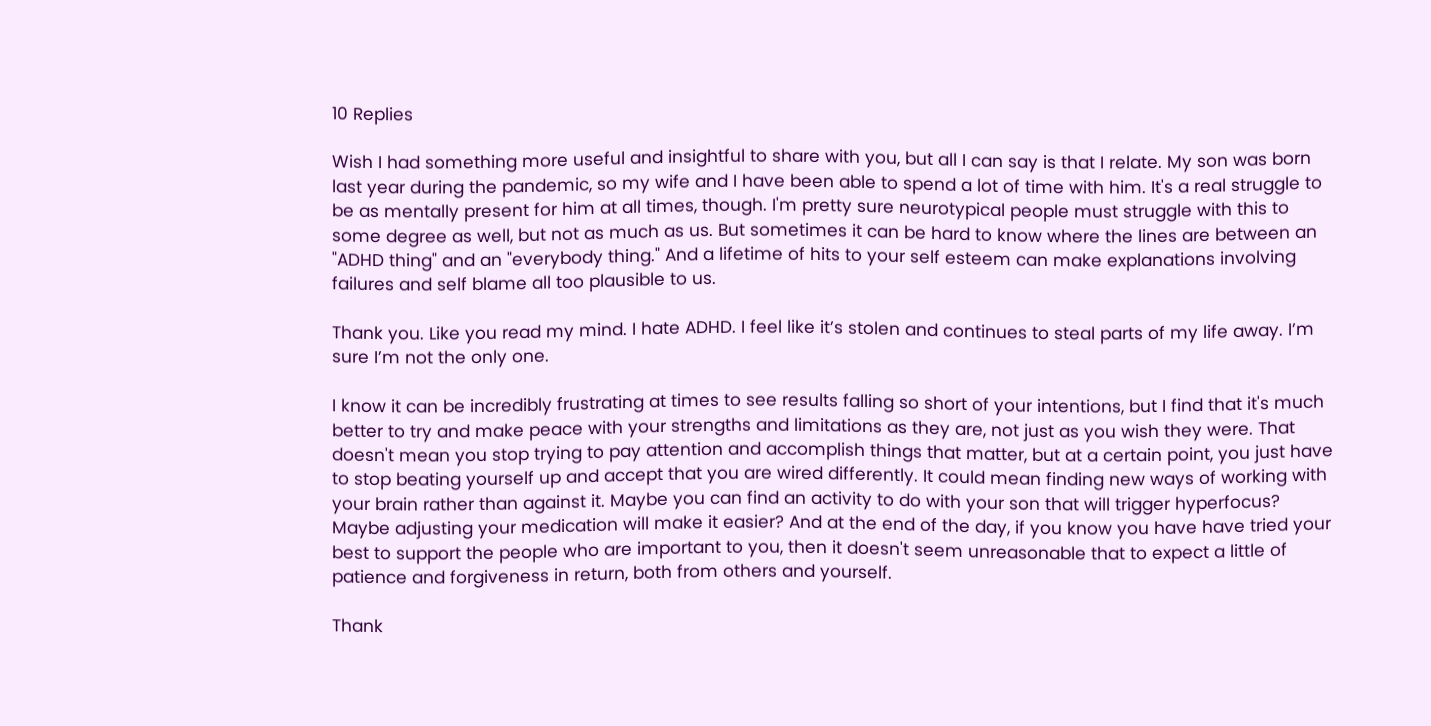10 Replies

Wish I had something more useful and insightful to share with you, but all I can say is that I relate. My son was born last year during the pandemic, so my wife and I have been able to spend a lot of time with him. It's a real struggle to be as mentally present for him at all times, though. I'm pretty sure neurotypical people must struggle with this to some degree as well, but not as much as us. But sometimes it can be hard to know where the lines are between an "ADHD thing" and an "everybody thing." And a lifetime of hits to your self esteem can make explanations involving failures and self blame all too plausible to us.

Thank you. Like you read my mind. I hate ADHD. I feel like it’s stolen and continues to steal parts of my life away. I’m sure I’m not the only one.

I know it can be incredibly frustrating at times to see results falling so short of your intentions, but I find that it's much better to try and make peace with your strengths and limitations as they are, not just as you wish they were. That doesn't mean you stop trying to pay attention and accomplish things that matter, but at a certain point, you just have to stop beating yourself up and accept that you are wired differently. It could mean finding new ways of working with your brain rather than against it. Maybe you can find an activity to do with your son that will trigger hyperfocus? Maybe adjusting your medication will make it easier? And at the end of the day, if you know you have have tried your best to support the people who are important to you, then it doesn't seem unreasonable that to expect a little of patience and forgiveness in return, both from others and yourself.

Thank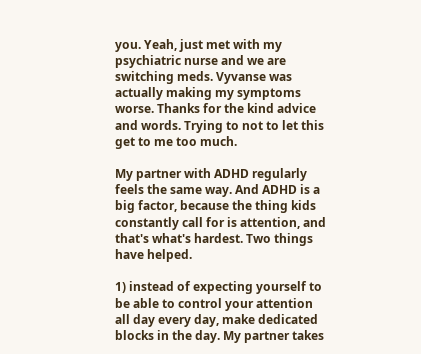you. Yeah, just met with my psychiatric nurse and we are switching meds. Vyvanse was actually making my symptoms worse. Thanks for the kind advice and words. Trying to not to let this get to me too much.

My partner with ADHD regularly feels the same way. And ADHD is a big factor, because the thing kids constantly call for is attention, and that's what's hardest. Two things have helped.

1) instead of expecting yourself to be able to control your attention all day every day, make dedicated blocks in the day. My partner takes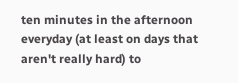ten minutes in the afternoon everyday (at least on days that aren't really hard) to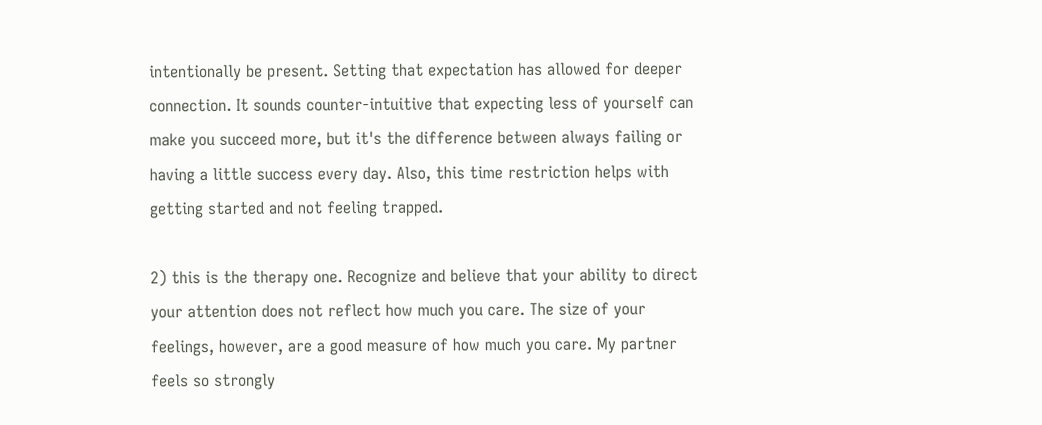intentionally be present. Setting that expectation has allowed for deeper connection. It sounds counter-intuitive that expecting less of yourself can make you succeed more, but it's the difference between always failing or having a little success every day. Also, this time restriction helps with getting started and not feeling trapped.

2) this is the therapy one. Recognize and believe that your ability to direct your attention does not reflect how much you care. The size of your feelings, however, are a good measure of how much you care. My partner feels so strongly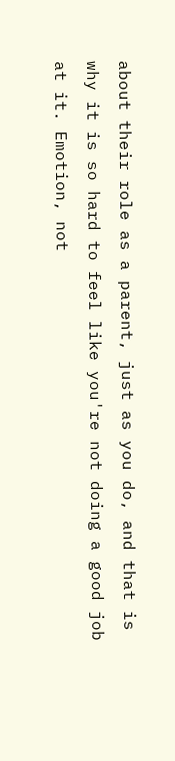about their role as a parent, just as you do, and that is why it is so hard to feel like you're not doing a good job at it. Emotion, not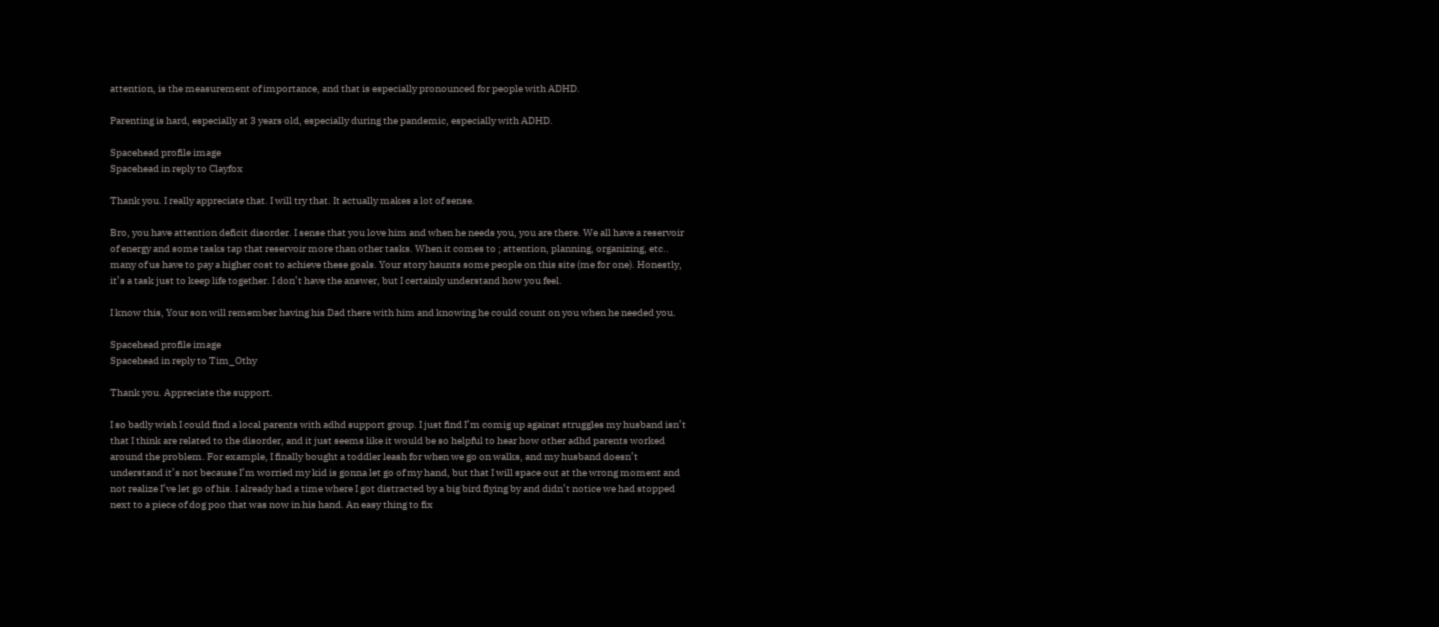attention, is the measurement of importance, and that is especially pronounced for people with ADHD.

Parenting is hard, especially at 3 years old, especially during the pandemic, especially with ADHD.

Spacehead profile image
Spacehead in reply to Clayfox

Thank you. I really appreciate that. I will try that. It actually makes a lot of sense.

Bro, you have attention deficit disorder. I sense that you love him and when he needs you, you are there. We all have a reservoir of energy and some tasks tap that reservoir more than other tasks. When it comes to ; attention, planning, organizing, etc.. many of us have to pay a higher cost to achieve these goals. Your story haunts some people on this site (me for one). Honestly, it’s a task just to keep life together. I don’t have the answer, but I certainly understand how you feel.

I know this, Your son will remember having his Dad there with him and knowing he could count on you when he needed you.

Spacehead profile image
Spacehead in reply to Tim_Othy

Thank you. Appreciate the support.

I so badly wish I could find a local parents with adhd support group. I just find I’m comig up against struggles my husband isn’t that I think are related to the disorder, and it just seems like it would be so helpful to hear how other adhd parents worked around the problem. For example, I finally bought a toddler leash for when we go on walks, and my husband doesn’t understand it’s not because I’m worried my kid is gonna let go of my hand, but that I will space out at the wrong moment and not realize I’ve let go of his. I already had a time where I got distracted by a big bird flying by and didn’t notice we had stopped next to a piece of dog poo that was now in his hand. An easy thing to fix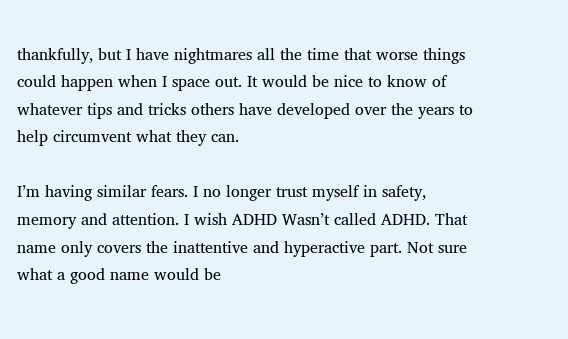thankfully, but I have nightmares all the time that worse things could happen when I space out. It would be nice to know of whatever tips and tricks others have developed over the years to help circumvent what they can.

I’m having similar fears. I no longer trust myself in safety, memory and attention. I wish ADHD Wasn’t called ADHD. That name only covers the inattentive and hyperactive part. Not sure what a good name would be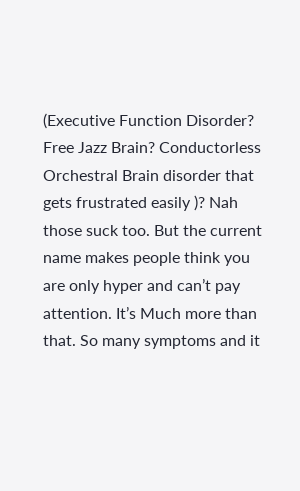(Executive Function Disorder? Free Jazz Brain? Conductorless Orchestral Brain disorder that gets frustrated easily )? Nah those suck too. But the current name makes people think you are only hyper and can’t pay attention. It’s Much more than that. So many symptoms and it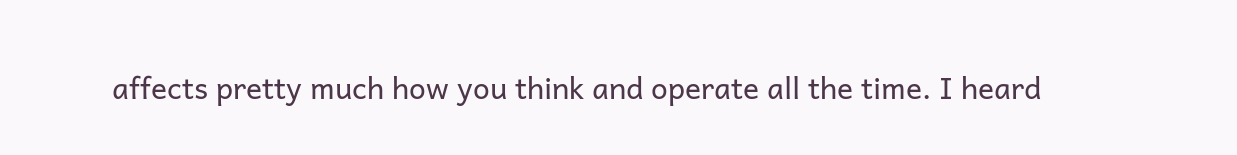affects pretty much how you think and operate all the time. I heard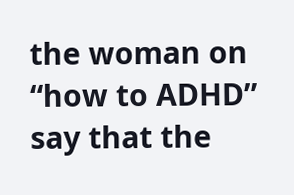the woman on “how to ADHD” say that the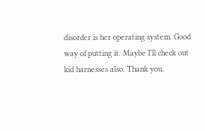disorder is her operating system. Good way of putting it. Maybe I’ll check out kid harnesses also. Thank you.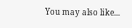You may also like...